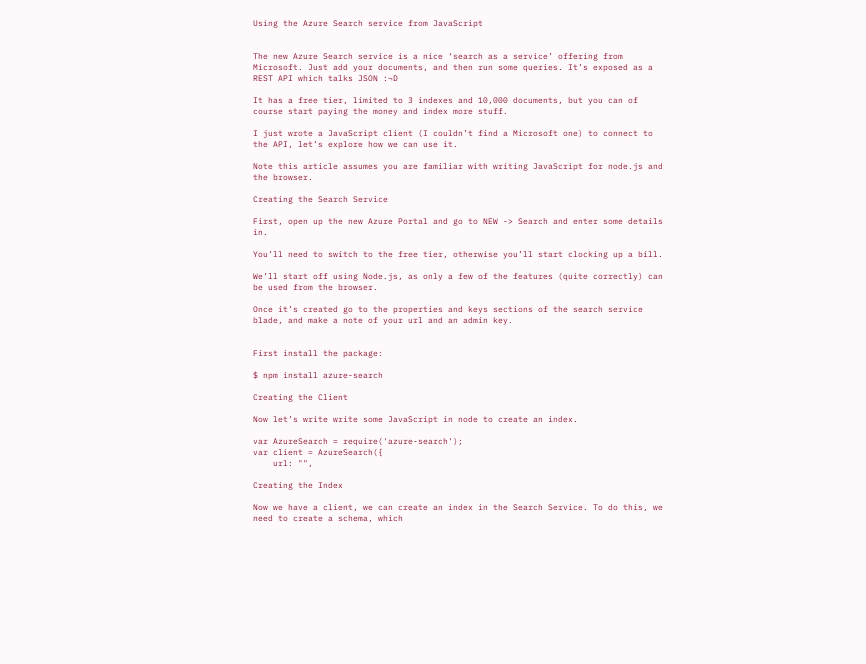Using the Azure Search service from JavaScript


The new Azure Search service is a nice ‘search as a service’ offering from Microsoft. Just add your documents, and then run some queries. It’s exposed as a REST API which talks JSON :¬D

It has a free tier, limited to 3 indexes and 10,000 documents, but you can of course start paying the money and index more stuff.

I just wrote a JavaScript client (I couldn’t find a Microsoft one) to connect to the API, let’s explore how we can use it.

Note this article assumes you are familiar with writing JavaScript for node.js and the browser.

Creating the Search Service

First, open up the new Azure Portal and go to NEW -> Search and enter some details in.

You’ll need to switch to the free tier, otherwise you’ll start clocking up a bill.

We’ll start off using Node.js, as only a few of the features (quite correctly) can be used from the browser.

Once it’s created go to the properties and keys sections of the search service blade, and make a note of your url and an admin key.


First install the package:

$ npm install azure-search

Creating the Client

Now let’s write write some JavaScript in node to create an index.

var AzureSearch = require('azure-search');
var client = AzureSearch({
    url: "",

Creating the Index

Now we have a client, we can create an index in the Search Service. To do this, we need to create a schema, which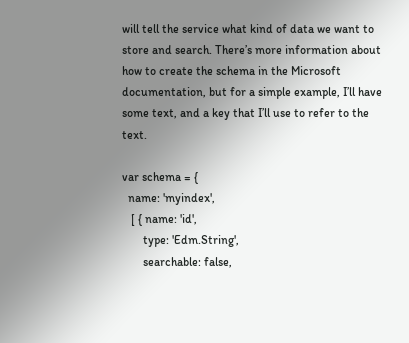will tell the service what kind of data we want to store and search. There’s more information about how to create the schema in the Microsoft documentation, but for a simple example, I’ll have some text, and a key that I’ll use to refer to the text.

var schema = {
  name: 'myindex',
   [ { name: 'id',
       type: 'Edm.String',
       searchable: false,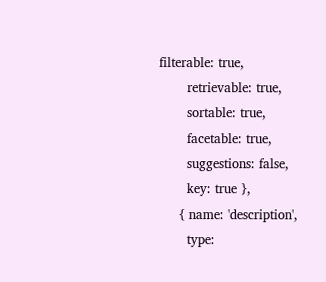filterable: true,
       retrievable: true,
       sortable: true,
       facetable: true,
       suggestions: false,
       key: true },
     { name: 'description',
       type: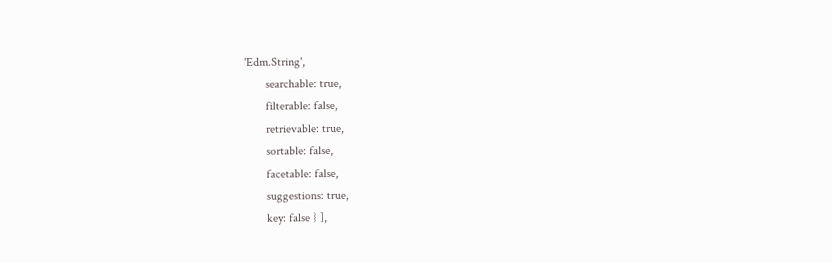'Edm.String',
       searchable: true,
       filterable: false,
       retrievable: true,
       sortable: false,
       facetable: false,
       suggestions: true,
       key: false } ],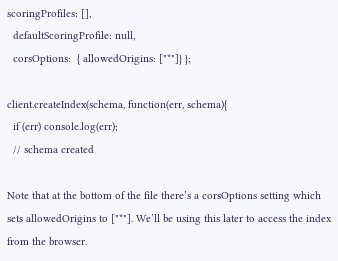scoringProfiles: [],
  defaultScoringProfile: null,
  corsOptions:  { allowedOrigins: ["*"]} };

client.createIndex(schema, function(err, schema){
  if (err) console.log(err);
  // schema created

Note that at the bottom of the file there’s a corsOptions setting which sets allowedOrigins to ["*"]. We’ll be using this later to access the index from the browser.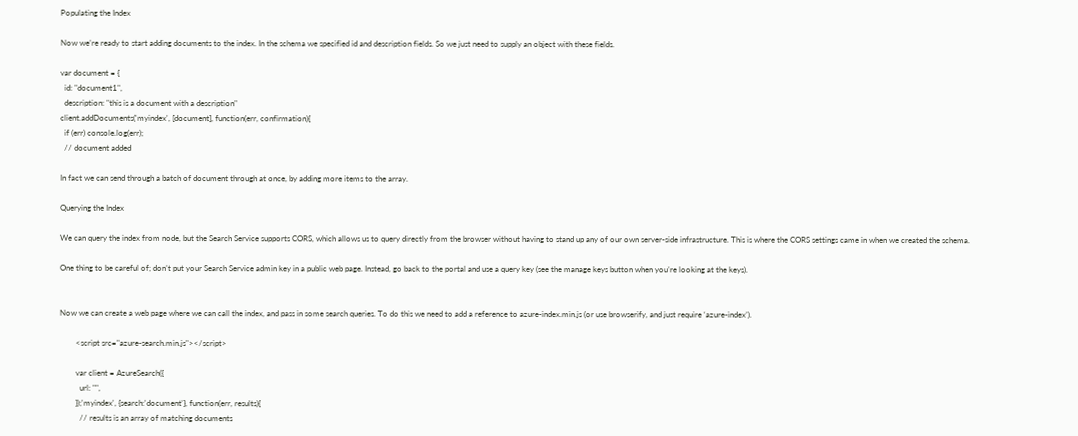Populating the Index

Now we’re ready to start adding documents to the index. In the schema we specified id and description fields. So we just need to supply an object with these fields.

var document = {
  id: "document1",
  description: "this is a document with a description"
client.addDocuments('myindex', [document], function(err, confirmation){
  if (err) console.log(err);
  // document added

In fact we can send through a batch of document through at once, by adding more items to the array.

Querying the Index

We can query the index from node, but the Search Service supports CORS, which allows us to query directly from the browser without having to stand up any of our own server-side infrastructure. This is where the CORS settings came in when we created the schema.

One thing to be careful of; don’t put your Search Service admin key in a public web page. Instead, go back to the portal and use a query key (see the manage keys button when you’re looking at the keys).


Now we can create a web page where we can call the index, and pass in some search queries. To do this we need to add a reference to azure-index.min.js (or use browserify, and just require ‘azure-index’).

        <script src="azure-search.min.js"></script>

        var client = AzureSearch({
          url: "",
        });'myindex', {search:'document'}, function(err, results){
          // results is an array of matching documents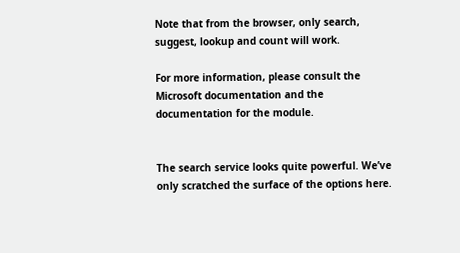Note that from the browser, only search, suggest, lookup and count will work.

For more information, please consult the Microsoft documentation and the documentation for the module.


The search service looks quite powerful. We’ve only scratched the surface of the options here.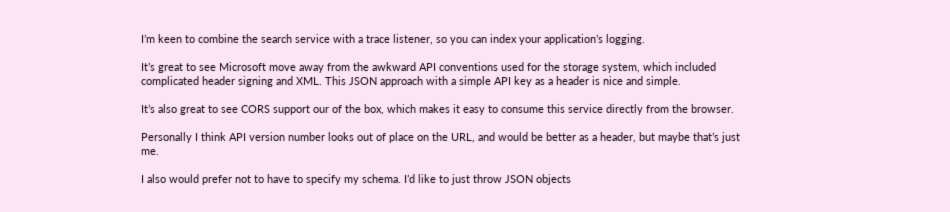I’m keen to combine the search service with a trace listener, so you can index your application’s logging.

It’s great to see Microsoft move away from the awkward API conventions used for the storage system, which included complicated header signing and XML. This JSON approach with a simple API key as a header is nice and simple.

It’s also great to see CORS support our of the box, which makes it easy to consume this service directly from the browser.

Personally I think API version number looks out of place on the URL, and would be better as a header, but maybe that’s just me.

I also would prefer not to have to specify my schema. I’d like to just throw JSON objects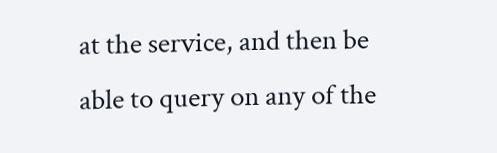at the service, and then be able to query on any of the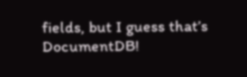fields, but I guess that’s DocumentDB!